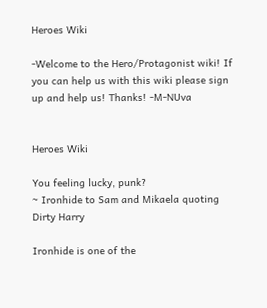Heroes Wiki

-Welcome to the Hero/Protagonist wiki! If you can help us with this wiki please sign up and help us! Thanks! -M-NUva


Heroes Wiki

You feeling lucky, punk?
~ Ironhide to Sam and Mikaela quoting Dirty Harry

Ironhide is one of the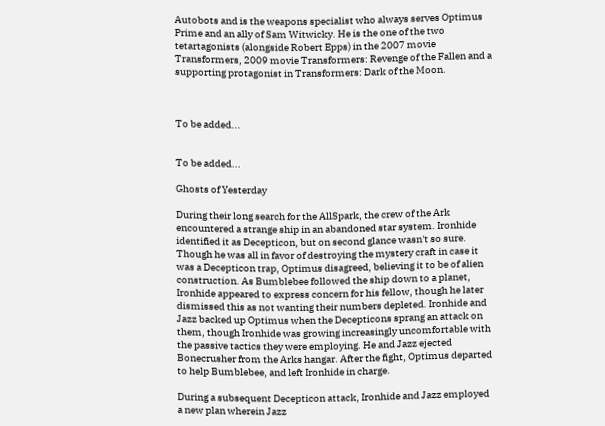Autobots and is the weapons specialist who always serves Optimus Prime and an ally of Sam Witwicky. He is the one of the two tetartagonists (alongside Robert Epps) in the 2007 movie Transformers, 2009 movie Transformers: Revenge of the Fallen and a supporting protagonist in Transformers: Dark of the Moon.



To be added...


To be added...

Ghosts of Yesterday

During their long search for the AllSpark, the crew of the Ark encountered a strange ship in an abandoned star system. Ironhide identified it as Decepticon, but on second glance wasn't so sure. Though he was all in favor of destroying the mystery craft in case it was a Decepticon trap, Optimus disagreed, believing it to be of alien construction. As Bumblebee followed the ship down to a planet, Ironhide appeared to express concern for his fellow, though he later dismissed this as not wanting their numbers depleted. Ironhide and Jazz backed up Optimus when the Decepticons sprang an attack on them, though Ironhide was growing increasingly uncomfortable with the passive tactics they were employing. He and Jazz ejected Bonecrusher from the Arks hangar. After the fight, Optimus departed to help Bumblebee, and left Ironhide in charge.

During a subsequent Decepticon attack, Ironhide and Jazz employed a new plan wherein Jazz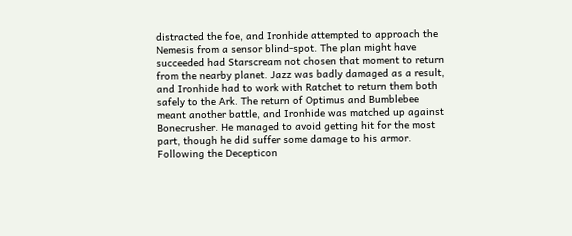distracted the foe, and Ironhide attempted to approach the Nemesis from a sensor blind-spot. The plan might have succeeded had Starscream not chosen that moment to return from the nearby planet. Jazz was badly damaged as a result, and Ironhide had to work with Ratchet to return them both safely to the Ark. The return of Optimus and Bumblebee meant another battle, and Ironhide was matched up against Bonecrusher. He managed to avoid getting hit for the most part, though he did suffer some damage to his armor. Following the Decepticon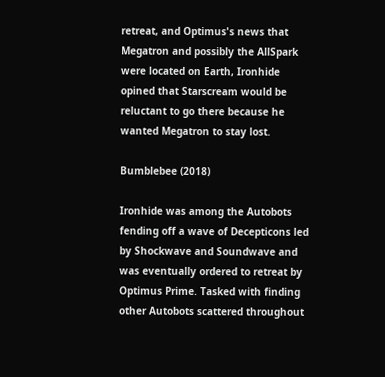retreat, and Optimus's news that Megatron and possibly the AllSpark were located on Earth, Ironhide opined that Starscream would be reluctant to go there because he wanted Megatron to stay lost.

Bumblebee (2018)

Ironhide was among the Autobots fending off a wave of Decepticons led by Shockwave and Soundwave and was eventually ordered to retreat by Optimus Prime. Tasked with finding other Autobots scattered throughout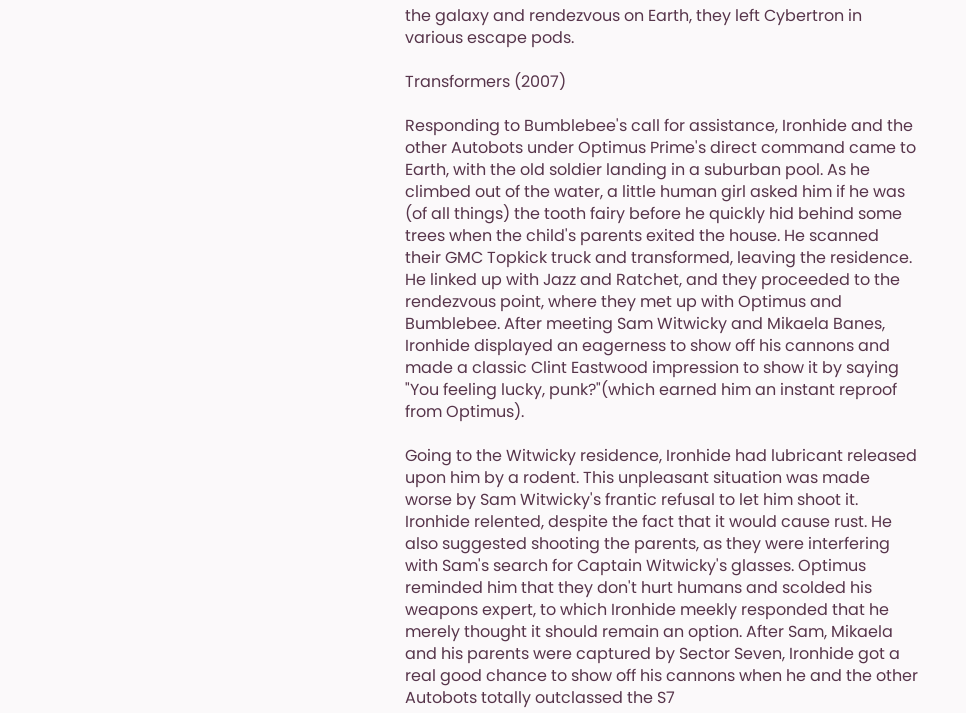the galaxy and rendezvous on Earth, they left Cybertron in various escape pods.

Transformers (2007)

Responding to Bumblebee's call for assistance, Ironhide and the other Autobots under Optimus Prime's direct command came to Earth, with the old soldier landing in a suburban pool. As he climbed out of the water, a little human girl asked him if he was (of all things) the tooth fairy before he quickly hid behind some trees when the child's parents exited the house. He scanned their GMC Topkick truck and transformed, leaving the residence. He linked up with Jazz and Ratchet, and they proceeded to the rendezvous point, where they met up with Optimus and Bumblebee. After meeting Sam Witwicky and Mikaela Banes, Ironhide displayed an eagerness to show off his cannons and made a classic Clint Eastwood impression to show it by saying "You feeling lucky, punk?"(which earned him an instant reproof from Optimus).

Going to the Witwicky residence, Ironhide had lubricant released upon him by a rodent. This unpleasant situation was made worse by Sam Witwicky's frantic refusal to let him shoot it. Ironhide relented, despite the fact that it would cause rust. He also suggested shooting the parents, as they were interfering with Sam's search for Captain Witwicky's glasses. Optimus reminded him that they don't hurt humans and scolded his weapons expert, to which Ironhide meekly responded that he merely thought it should remain an option. After Sam, Mikaela and his parents were captured by Sector Seven, Ironhide got a real good chance to show off his cannons when he and the other Autobots totally outclassed the S7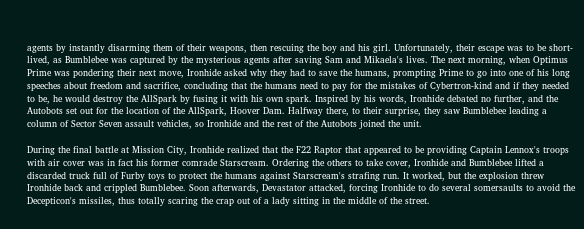agents by instantly disarming them of their weapons, then rescuing the boy and his girl. Unfortunately, their escape was to be short-lived, as Bumblebee was captured by the mysterious agents after saving Sam and Mikaela's lives. The next morning, when Optimus Prime was pondering their next move, Ironhide asked why they had to save the humans, prompting Prime to go into one of his long speeches about freedom and sacrifice, concluding that the humans need to pay for the mistakes of Cybertron-kind and if they needed to be, he would destroy the AllSpark by fusing it with his own spark. Inspired by his words, Ironhide debated no further, and the Autobots set out for the location of the AllSpark, Hoover Dam. Halfway there, to their surprise, they saw Bumblebee leading a column of Sector Seven assault vehicles, so Ironhide and the rest of the Autobots joined the unit.

During the final battle at Mission City, Ironhide realized that the F22 Raptor that appeared to be providing Captain Lennox's troops with air cover was in fact his former comrade Starscream. Ordering the others to take cover, Ironhide and Bumblebee lifted a discarded truck full of Furby toys to protect the humans against Starscream's strafing run. It worked, but the explosion threw Ironhide back and crippled Bumblebee. Soon afterwards, Devastator attacked, forcing Ironhide to do several somersaults to avoid the Decepticon's missiles, thus totally scaring the crap out of a lady sitting in the middle of the street.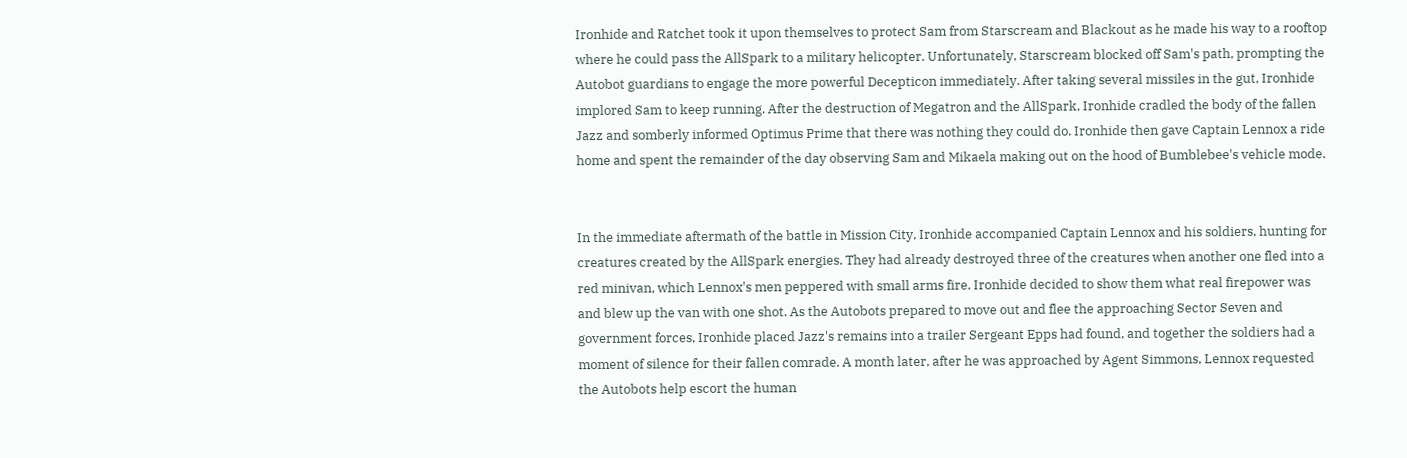Ironhide and Ratchet took it upon themselves to protect Sam from Starscream and Blackout as he made his way to a rooftop where he could pass the AllSpark to a military helicopter. Unfortunately, Starscream blocked off Sam's path, prompting the Autobot guardians to engage the more powerful Decepticon immediately. After taking several missiles in the gut, Ironhide implored Sam to keep running. After the destruction of Megatron and the AllSpark, Ironhide cradled the body of the fallen Jazz and somberly informed Optimus Prime that there was nothing they could do. Ironhide then gave Captain Lennox a ride home and spent the remainder of the day observing Sam and Mikaela making out on the hood of Bumblebee's vehicle mode.


In the immediate aftermath of the battle in Mission City, Ironhide accompanied Captain Lennox and his soldiers, hunting for creatures created by the AllSpark energies. They had already destroyed three of the creatures when another one fled into a red minivan, which Lennox's men peppered with small arms fire. Ironhide decided to show them what real firepower was and blew up the van with one shot. As the Autobots prepared to move out and flee the approaching Sector Seven and government forces, Ironhide placed Jazz's remains into a trailer Sergeant Epps had found, and together the soldiers had a moment of silence for their fallen comrade. A month later, after he was approached by Agent Simmons, Lennox requested the Autobots help escort the human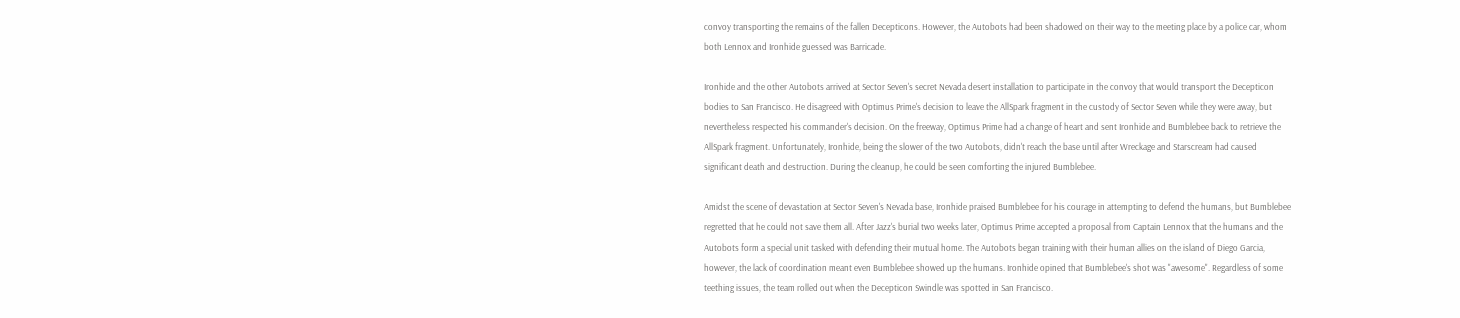convoy transporting the remains of the fallen Decepticons. However, the Autobots had been shadowed on their way to the meeting place by a police car, whom both Lennox and Ironhide guessed was Barricade.

Ironhide and the other Autobots arrived at Sector Seven's secret Nevada desert installation to participate in the convoy that would transport the Decepticon bodies to San Francisco. He disagreed with Optimus Prime's decision to leave the AllSpark fragment in the custody of Sector Seven while they were away, but nevertheless respected his commander's decision. On the freeway, Optimus Prime had a change of heart and sent Ironhide and Bumblebee back to retrieve the AllSpark fragment. Unfortunately, Ironhide, being the slower of the two Autobots, didn't reach the base until after Wreckage and Starscream had caused significant death and destruction. During the cleanup, he could be seen comforting the injured Bumblebee.

Amidst the scene of devastation at Sector Seven's Nevada base, Ironhide praised Bumblebee for his courage in attempting to defend the humans, but Bumblebee regretted that he could not save them all. After Jazz's burial two weeks later, Optimus Prime accepted a proposal from Captain Lennox that the humans and the Autobots form a special unit tasked with defending their mutual home. The Autobots began training with their human allies on the island of Diego Garcia, however, the lack of coordination meant even Bumblebee showed up the humans. Ironhide opined that Bumblebee's shot was "awesome". Regardless of some teething issues, the team rolled out when the Decepticon Swindle was spotted in San Francisco.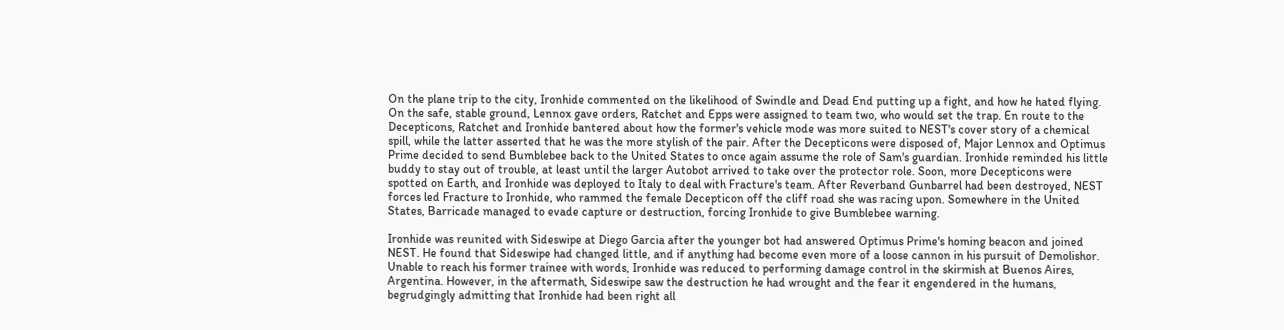On the plane trip to the city, Ironhide commented on the likelihood of Swindle and Dead End putting up a fight, and how he hated flying. On the safe, stable ground, Lennox gave orders, Ratchet and Epps were assigned to team two, who would set the trap. En route to the Decepticons, Ratchet and Ironhide bantered about how the former's vehicle mode was more suited to NEST's cover story of a chemical spill, while the latter asserted that he was the more stylish of the pair. After the Decepticons were disposed of, Major Lennox and Optimus Prime decided to send Bumblebee back to the United States to once again assume the role of Sam's guardian. Ironhide reminded his little buddy to stay out of trouble, at least until the larger Autobot arrived to take over the protector role. Soon, more Decepticons were spotted on Earth, and Ironhide was deployed to Italy to deal with Fracture's team. After Reverband Gunbarrel had been destroyed, NEST forces led Fracture to Ironhide, who rammed the female Decepticon off the cliff road she was racing upon. Somewhere in the United States, Barricade managed to evade capture or destruction, forcing Ironhide to give Bumblebee warning.

Ironhide was reunited with Sideswipe at Diego Garcia after the younger bot had answered Optimus Prime's homing beacon and joined NEST. He found that Sideswipe had changed little, and if anything had become even more of a loose cannon in his pursuit of Demolishor. Unable to reach his former trainee with words, Ironhide was reduced to performing damage control in the skirmish at Buenos Aires, Argentina. However, in the aftermath, Sideswipe saw the destruction he had wrought and the fear it engendered in the humans, begrudgingly admitting that Ironhide had been right all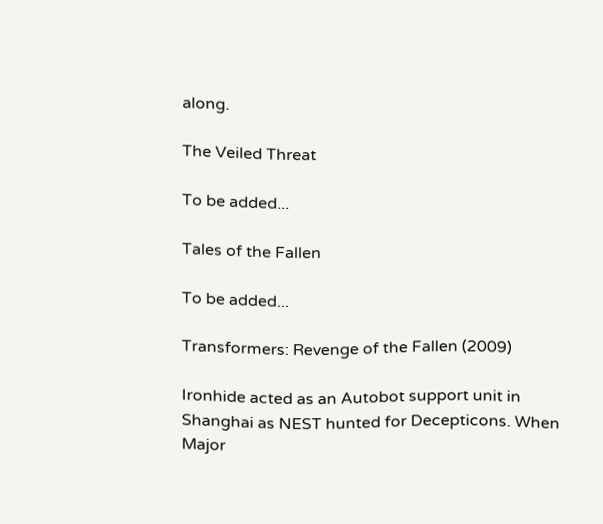along.

The Veiled Threat

To be added...

Tales of the Fallen

To be added...

Transformers: Revenge of the Fallen (2009)

Ironhide acted as an Autobot support unit in Shanghai as NEST hunted for Decepticons. When Major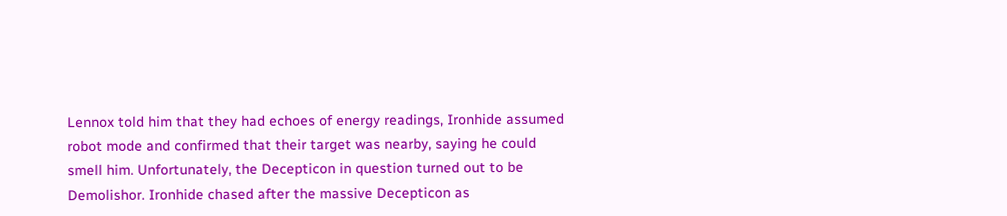Lennox told him that they had echoes of energy readings, Ironhide assumed robot mode and confirmed that their target was nearby, saying he could smell him. Unfortunately, the Decepticon in question turned out to be Demolishor. Ironhide chased after the massive Decepticon as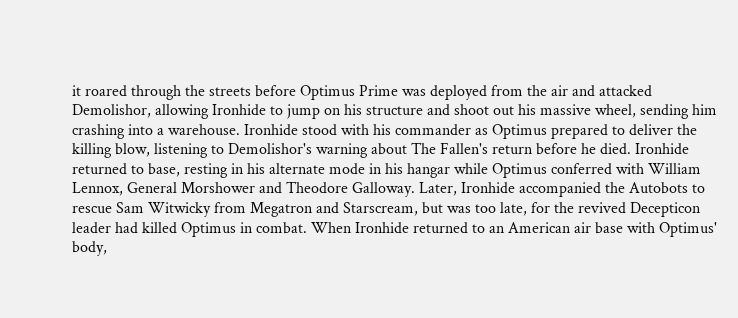it roared through the streets before Optimus Prime was deployed from the air and attacked Demolishor, allowing Ironhide to jump on his structure and shoot out his massive wheel, sending him crashing into a warehouse. Ironhide stood with his commander as Optimus prepared to deliver the killing blow, listening to Demolishor's warning about The Fallen's return before he died. Ironhide returned to base, resting in his alternate mode in his hangar while Optimus conferred with William Lennox, General Morshower and Theodore Galloway. Later, Ironhide accompanied the Autobots to rescue Sam Witwicky from Megatron and Starscream, but was too late, for the revived Decepticon leader had killed Optimus in combat. When Ironhide returned to an American air base with Optimus' body,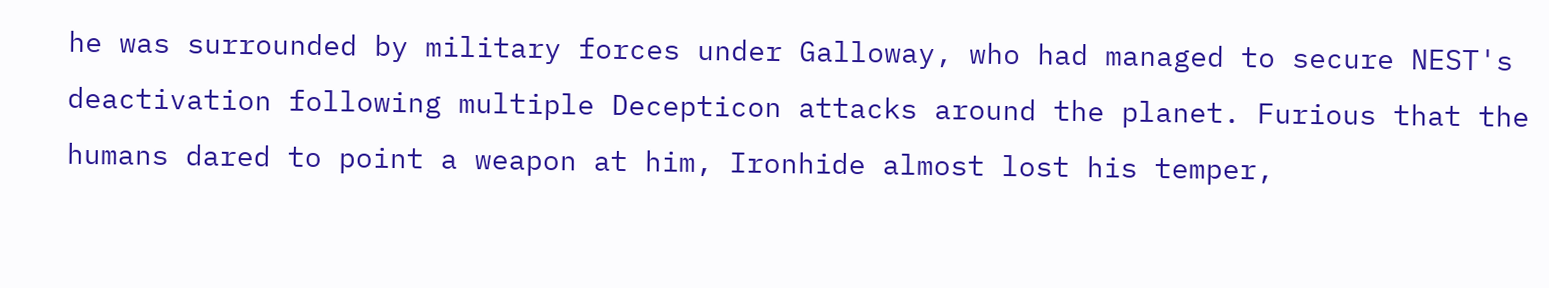he was surrounded by military forces under Galloway, who had managed to secure NEST's deactivation following multiple Decepticon attacks around the planet. Furious that the humans dared to point a weapon at him, Ironhide almost lost his temper,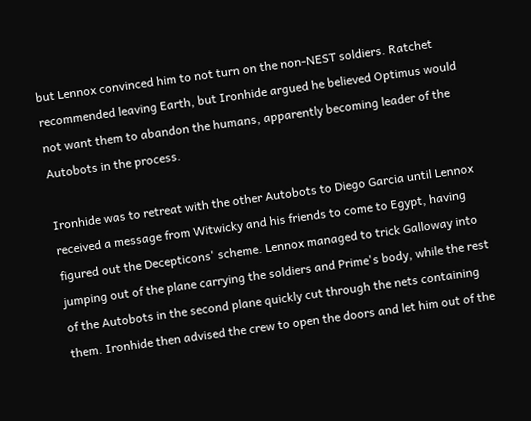but Lennox convinced him to not turn on the non-NEST soldiers. Ratchet recommended leaving Earth, but Ironhide argued he believed Optimus would not want them to abandon the humans, apparently becoming leader of the Autobots in the process.

Ironhide was to retreat with the other Autobots to Diego Garcia until Lennox received a message from Witwicky and his friends to come to Egypt, having figured out the Decepticons' scheme. Lennox managed to trick Galloway into jumping out of the plane carrying the soldiers and Prime's body, while the rest of the Autobots in the second plane quickly cut through the nets containing them. Ironhide then advised the crew to open the doors and let him out of the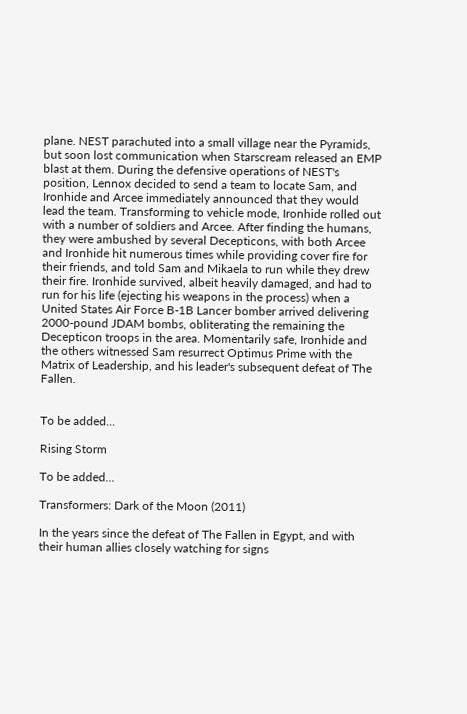plane. NEST parachuted into a small village near the Pyramids, but soon lost communication when Starscream released an EMP blast at them. During the defensive operations of NEST's position, Lennox decided to send a team to locate Sam, and Ironhide and Arcee immediately announced that they would lead the team. Transforming to vehicle mode, Ironhide rolled out with a number of soldiers and Arcee. After finding the humans, they were ambushed by several Decepticons, with both Arcee and Ironhide hit numerous times while providing cover fire for their friends, and told Sam and Mikaela to run while they drew their fire. Ironhide survived, albeit heavily damaged, and had to run for his life (ejecting his weapons in the process) when a United States Air Force B-1B Lancer bomber arrived delivering 2000-pound JDAM bombs, obliterating the remaining the Decepticon troops in the area. Momentarily safe, Ironhide and the others witnessed Sam resurrect Optimus Prime with the Matrix of Leadership, and his leader's subsequent defeat of The Fallen.


To be added...

Rising Storm

To be added...

Transformers: Dark of the Moon (2011)

In the years since the defeat of The Fallen in Egypt, and with their human allies closely watching for signs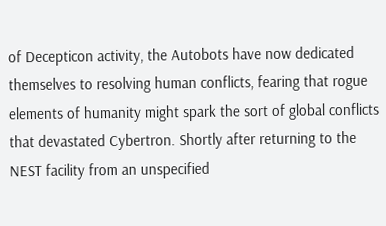of Decepticon activity, the Autobots have now dedicated themselves to resolving human conflicts, fearing that rogue elements of humanity might spark the sort of global conflicts that devastated Cybertron. Shortly after returning to the NEST facility from an unspecified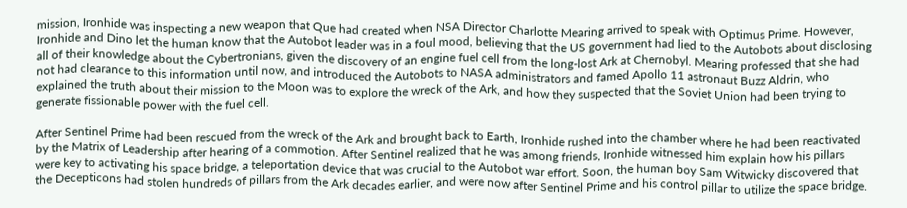mission, Ironhide was inspecting a new weapon that Que had created when NSA Director Charlotte Mearing arrived to speak with Optimus Prime. However, Ironhide and Dino let the human know that the Autobot leader was in a foul mood, believing that the US government had lied to the Autobots about disclosing all of their knowledge about the Cybertronians, given the discovery of an engine fuel cell from the long-lost Ark at Chernobyl. Mearing professed that she had not had clearance to this information until now, and introduced the Autobots to NASA administrators and famed Apollo 11 astronaut Buzz Aldrin, who explained the truth about their mission to the Moon was to explore the wreck of the Ark, and how they suspected that the Soviet Union had been trying to generate fissionable power with the fuel cell.

After Sentinel Prime had been rescued from the wreck of the Ark and brought back to Earth, Ironhide rushed into the chamber where he had been reactivated by the Matrix of Leadership after hearing of a commotion. After Sentinel realized that he was among friends, Ironhide witnessed him explain how his pillars were key to activating his space bridge, a teleportation device that was crucial to the Autobot war effort. Soon, the human boy Sam Witwicky discovered that the Decepticons had stolen hundreds of pillars from the Ark decades earlier, and were now after Sentinel Prime and his control pillar to utilize the space bridge.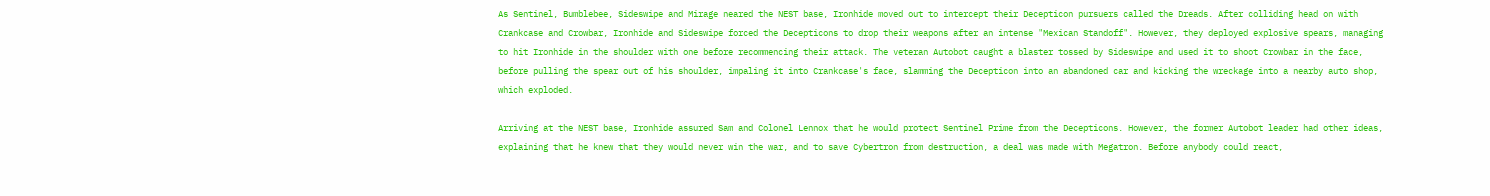As Sentinel, Bumblebee, Sideswipe and Mirage neared the NEST base, Ironhide moved out to intercept their Decepticon pursuers called the Dreads. After colliding head on with Crankcase and Crowbar, Ironhide and Sideswipe forced the Decepticons to drop their weapons after an intense "Mexican Standoff". However, they deployed explosive spears, managing to hit Ironhide in the shoulder with one before recommencing their attack. The veteran Autobot caught a blaster tossed by Sideswipe and used it to shoot Crowbar in the face, before pulling the spear out of his shoulder, impaling it into Crankcase's face, slamming the Decepticon into an abandoned car and kicking the wreckage into a nearby auto shop, which exploded.

Arriving at the NEST base, Ironhide assured Sam and Colonel Lennox that he would protect Sentinel Prime from the Decepticons. However, the former Autobot leader had other ideas, explaining that he knew that they would never win the war, and to save Cybertron from destruction, a deal was made with Megatron. Before anybody could react,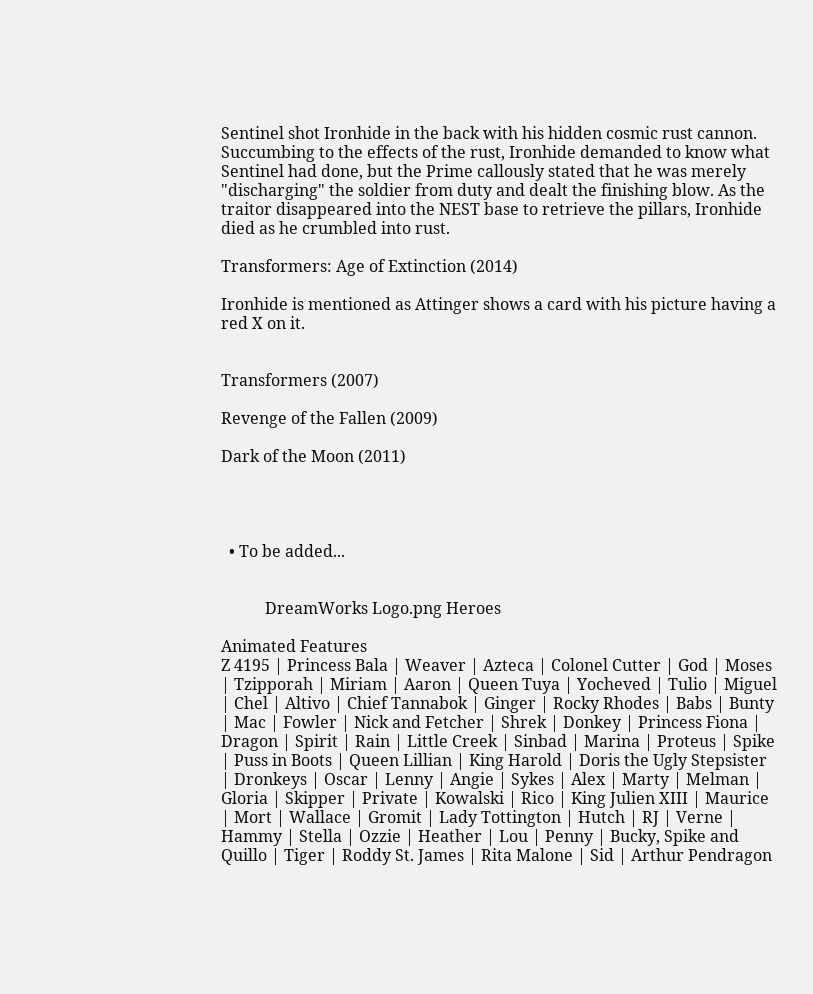Sentinel shot Ironhide in the back with his hidden cosmic rust cannon. Succumbing to the effects of the rust, Ironhide demanded to know what Sentinel had done, but the Prime callously stated that he was merely "discharging" the soldier from duty and dealt the finishing blow. As the traitor disappeared into the NEST base to retrieve the pillars, Ironhide died as he crumbled into rust.

Transformers: Age of Extinction (2014)

Ironhide is mentioned as Attinger shows a card with his picture having a red X on it.


Transformers (2007)

Revenge of the Fallen (2009)

Dark of the Moon (2011)




  • To be added...


           DreamWorks Logo.png Heroes

Animated Features
Z 4195 | Princess Bala | Weaver | Azteca | Colonel Cutter | God | Moses | Tzipporah | Miriam | Aaron | Queen Tuya | Yocheved | Tulio | Miguel | Chel | Altivo | Chief Tannabok | Ginger | Rocky Rhodes | Babs | Bunty | Mac | Fowler | Nick and Fetcher | Shrek | Donkey | Princess Fiona | Dragon | Spirit | Rain | Little Creek | Sinbad | Marina | Proteus | Spike | Puss in Boots | Queen Lillian | King Harold | Doris the Ugly Stepsister | Dronkeys | Oscar | Lenny | Angie | Sykes | Alex | Marty | Melman | Gloria | Skipper | Private | Kowalski | Rico | King Julien XIII | Maurice | Mort | Wallace | Gromit | Lady Tottington | Hutch | RJ | Verne | Hammy | Stella | Ozzie | Heather | Lou | Penny | Bucky, Spike and Quillo | Tiger | Roddy St. James | Rita Malone | Sid | Arthur Pendragon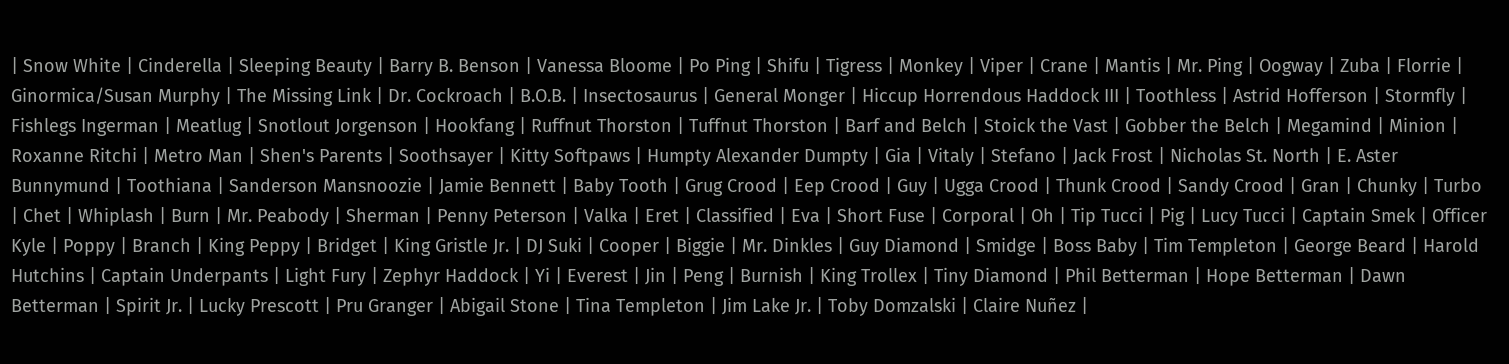| Snow White | Cinderella | Sleeping Beauty | Barry B. Benson | Vanessa Bloome | Po Ping | Shifu | Tigress | Monkey | Viper | Crane | Mantis | Mr. Ping | Oogway | Zuba | Florrie | Ginormica/Susan Murphy | The Missing Link | Dr. Cockroach | B.O.B. | Insectosaurus | General Monger | Hiccup Horrendous Haddock III | Toothless | Astrid Hofferson | Stormfly | Fishlegs Ingerman | Meatlug | Snotlout Jorgenson | Hookfang | Ruffnut Thorston | Tuffnut Thorston | Barf and Belch | Stoick the Vast | Gobber the Belch | Megamind | Minion | Roxanne Ritchi | Metro Man | Shen's Parents | Soothsayer | Kitty Softpaws | Humpty Alexander Dumpty | Gia | Vitaly | Stefano | Jack Frost | Nicholas St. North | E. Aster Bunnymund | Toothiana | Sanderson Mansnoozie | Jamie Bennett | Baby Tooth | Grug Crood | Eep Crood | Guy | Ugga Crood | Thunk Crood | Sandy Crood | Gran | Chunky | Turbo | Chet | Whiplash | Burn | Mr. Peabody | Sherman | Penny Peterson | Valka | Eret | Classified | Eva | Short Fuse | Corporal | Oh | Tip Tucci | Pig | Lucy Tucci | Captain Smek | Officer Kyle | Poppy | Branch | King Peppy | Bridget | King Gristle Jr. | DJ Suki | Cooper | Biggie | Mr. Dinkles | Guy Diamond | Smidge | Boss Baby | Tim Templeton | George Beard | Harold Hutchins | Captain Underpants | Light Fury | Zephyr Haddock | Yi | Everest | Jin | Peng | Burnish | King Trollex | Tiny Diamond | Phil Betterman | Hope Betterman | Dawn Betterman | Spirit Jr. | Lucky Prescott | Pru Granger | Abigail Stone | Tina Templeton | Jim Lake Jr. | Toby Domzalski | Claire Nuñez |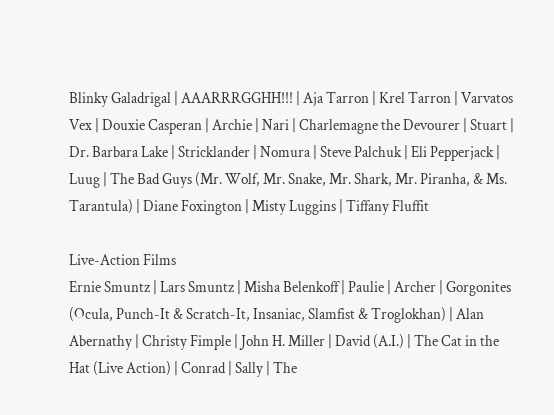Blinky Galadrigal | AAARRRGGHH!!! | Aja Tarron | Krel Tarron | Varvatos Vex | Douxie Casperan | Archie | Nari | Charlemagne the Devourer | Stuart | Dr. Barbara Lake | Stricklander | Nomura | Steve Palchuk | Eli Pepperjack | Luug | The Bad Guys (Mr. Wolf, Mr. Snake, Mr. Shark, Mr. Piranha, & Ms. Tarantula) | Diane Foxington | Misty Luggins | Tiffany Fluffit

Live-Action Films
Ernie Smuntz | Lars Smuntz | Misha Belenkoff | Paulie | Archer | Gorgonites (Ocula, Punch-It & Scratch-It, Insaniac, Slamfist & Troglokhan) | Alan Abernathy | Christy Fimple | John H. Miller | David (A.I.) | The Cat in the Hat (Live Action) | Conrad | Sally | The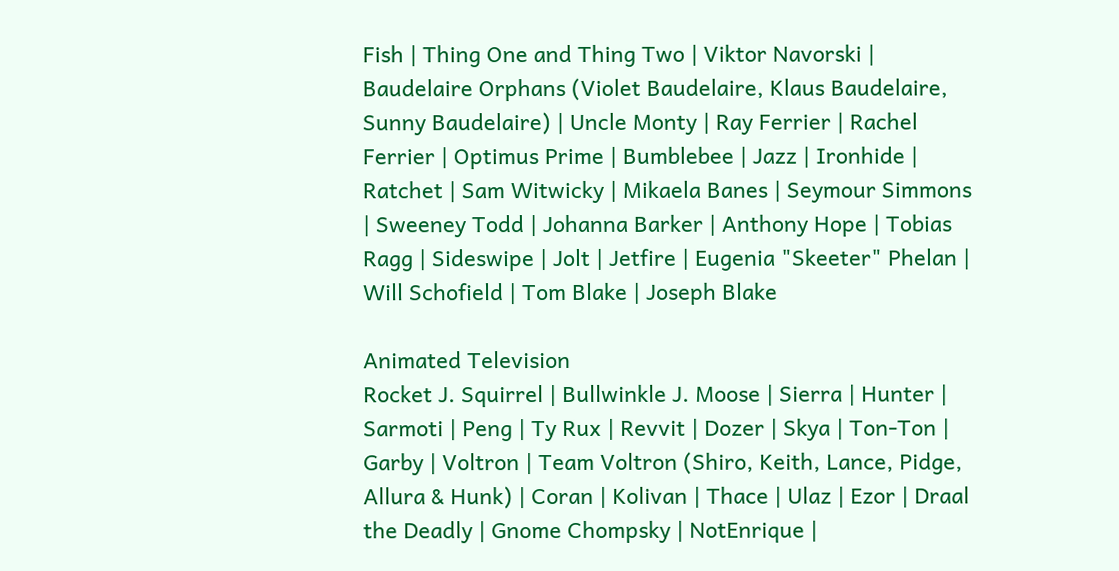Fish | Thing One and Thing Two | Viktor Navorski | Baudelaire Orphans (Violet Baudelaire, Klaus Baudelaire, Sunny Baudelaire) | Uncle Monty | Ray Ferrier | Rachel Ferrier | Optimus Prime | Bumblebee | Jazz | Ironhide | Ratchet | Sam Witwicky | Mikaela Banes | Seymour Simmons | Sweeney Todd | Johanna Barker | Anthony Hope | Tobias Ragg | Sideswipe | Jolt | Jetfire | Eugenia "Skeeter" Phelan | Will Schofield | Tom Blake | Joseph Blake

Animated Television
Rocket J. Squirrel | Bullwinkle J. Moose | Sierra | Hunter | Sarmoti | Peng | Ty Rux | Revvit | Dozer | Skya | Ton-Ton | Garby | Voltron | Team Voltron (Shiro, Keith, Lance, Pidge, Allura & Hunk) | Coran | Kolivan | Thace | Ulaz | Ezor | Draal the Deadly | Gnome Chompsky | NotEnrique |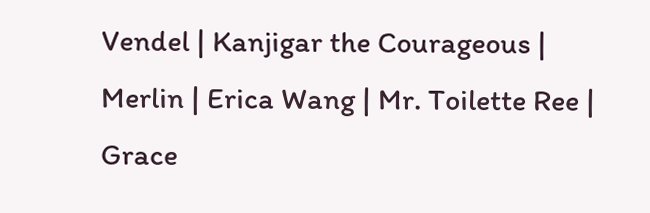Vendel | Kanjigar the Courageous | Merlin | Erica Wang | Mr. Toilette Ree | Grace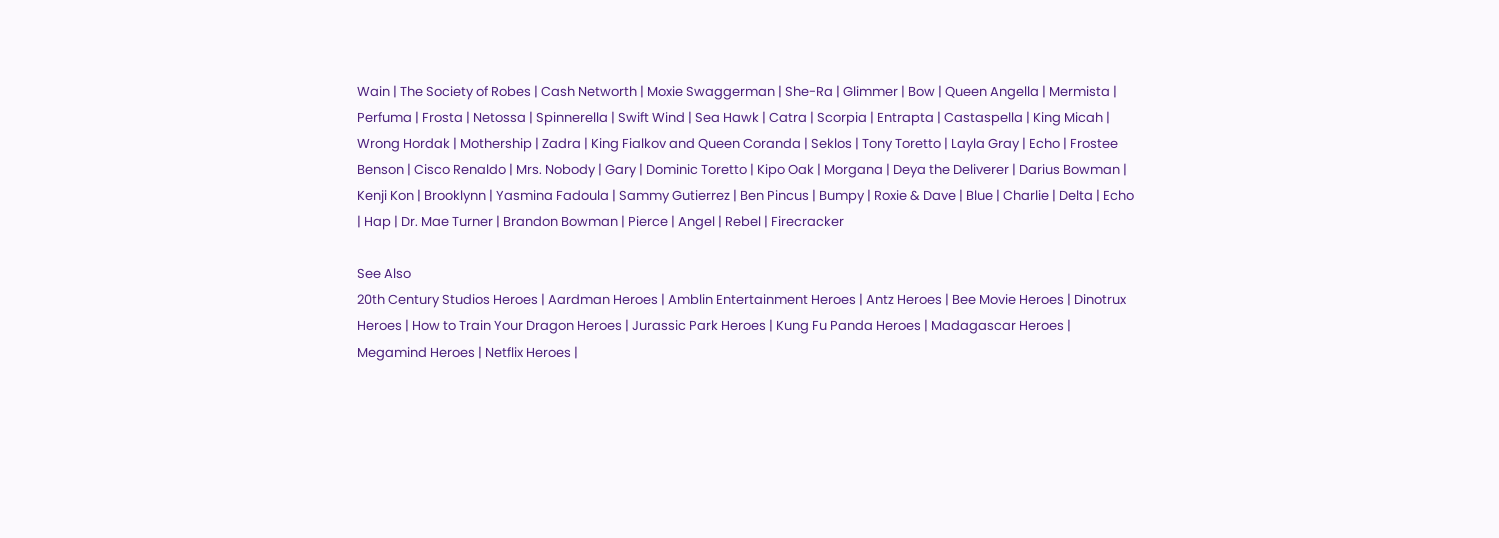Wain | The Society of Robes | Cash Networth | Moxie Swaggerman | She-Ra | Glimmer | Bow | Queen Angella | Mermista | Perfuma | Frosta | Netossa | Spinnerella | Swift Wind | Sea Hawk | Catra | Scorpia | Entrapta | Castaspella | King Micah | Wrong Hordak | Mothership | Zadra | King Fialkov and Queen Coranda | Seklos | Tony Toretto | Layla Gray | Echo | Frostee Benson | Cisco Renaldo | Mrs. Nobody | Gary | Dominic Toretto | Kipo Oak | Morgana | Deya the Deliverer | Darius Bowman | Kenji Kon | Brooklynn | Yasmina Fadoula | Sammy Gutierrez | Ben Pincus | Bumpy | Roxie & Dave | Blue | Charlie | Delta | Echo | Hap | Dr. Mae Turner | Brandon Bowman | Pierce | Angel | Rebel | Firecracker

See Also
20th Century Studios Heroes | Aardman Heroes | Amblin Entertainment Heroes | Antz Heroes | Bee Movie Heroes | Dinotrux Heroes | How to Train Your Dragon Heroes | Jurassic Park Heroes | Kung Fu Panda Heroes | Madagascar Heroes | Megamind Heroes | Netflix Heroes |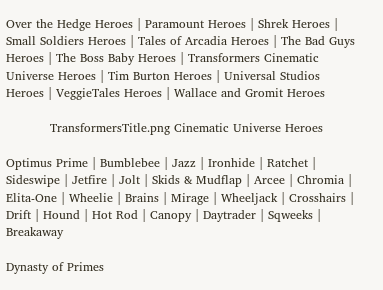Over the Hedge Heroes | Paramount Heroes | Shrek Heroes | Small Soldiers Heroes | Tales of Arcadia Heroes | The Bad Guys Heroes | The Boss Baby Heroes | Transformers Cinematic Universe Heroes | Tim Burton Heroes | Universal Studios Heroes | VeggieTales Heroes | Wallace and Gromit Heroes

           TransformersTitle.png Cinematic Universe Heroes

Optimus Prime | Bumblebee | Jazz | Ironhide | Ratchet | Sideswipe | Jetfire | Jolt | Skids & Mudflap | Arcee | Chromia | Elita-One | Wheelie | Brains | Mirage | Wheeljack | Crosshairs | Drift | Hound | Hot Rod | Canopy | Daytrader | Sqweeks | Breakaway

Dynasty of Primes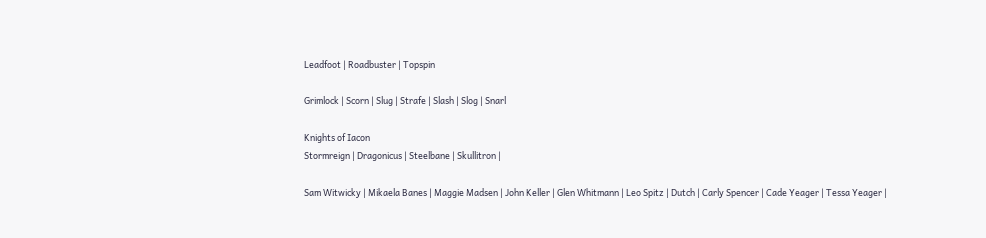Leadfoot | Roadbuster | Topspin

Grimlock | Scorn | Slug | Strafe | Slash | Slog | Snarl

Knights of Iacon
Stormreign | Dragonicus | Steelbane | Skullitron |

Sam Witwicky | Mikaela Banes | Maggie Madsen | John Keller | Glen Whitmann | Leo Spitz | Dutch | Carly Spencer | Cade Yeager | Tessa Yeager |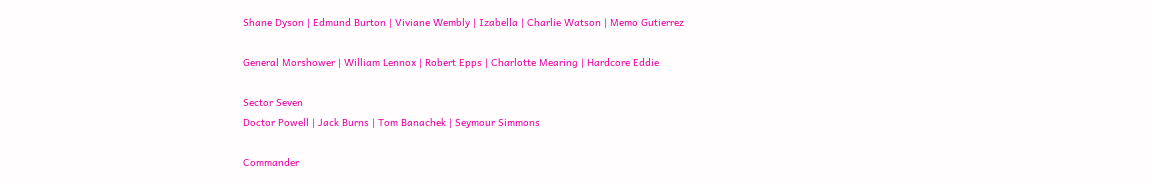Shane Dyson | Edmund Burton | Viviane Wembly | Izabella | Charlie Watson | Memo Gutierrez

General Morshower | William Lennox | Robert Epps | Charlotte Mearing | Hardcore Eddie

Sector Seven
Doctor Powell | Jack Burns | Tom Banachek | Seymour Simmons

Commander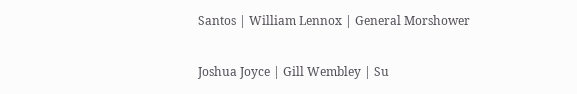Santos | William Lennox | General Morshower

Joshua Joyce | Gill Wembley | Su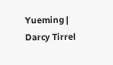Yueming | Darcy Tirrel